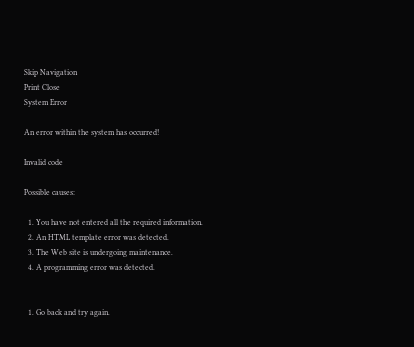Skip Navigation
Print Close
System Error

An error within the system has occurred!

Invalid code

Possible causes:

  1. You have not entered all the required information.
  2. An HTML template error was detected.
  3. The Web site is undergoing maintenance.
  4. A programming error was detected.


  1. Go back and try again.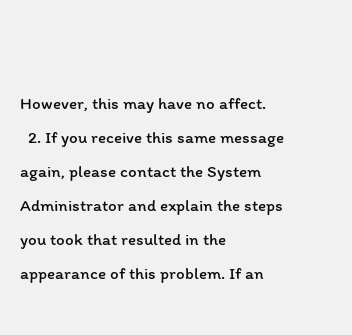However, this may have no affect.
  2. If you receive this same message again, please contact the System Administrator and explain the steps you took that resulted in the appearance of this problem. If an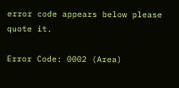error code appears below please quote it.

Error Code: 0002 (Area)